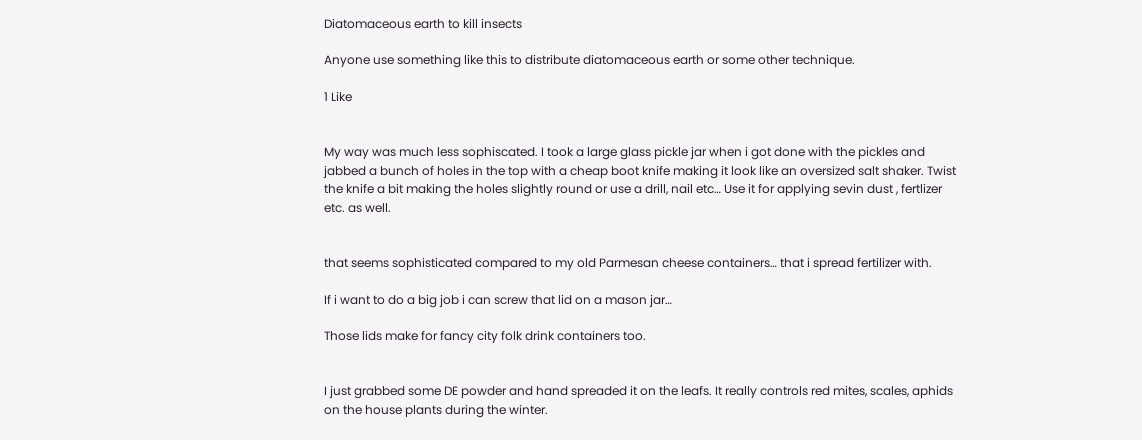Diatomaceous earth to kill insects

Anyone use something like this to distribute diatomaceous earth or some other technique.

1 Like


My way was much less sophiscated. I took a large glass pickle jar when i got done with the pickles and jabbed a bunch of holes in the top with a cheap boot knife making it look like an oversized salt shaker. Twist the knife a bit making the holes slightly round or use a drill, nail etc… Use it for applying sevin dust , fertlizer etc. as well.


that seems sophisticated compared to my old Parmesan cheese containers… that i spread fertilizer with.

If i want to do a big job i can screw that lid on a mason jar…

Those lids make for fancy city folk drink containers too.


I just grabbed some DE powder and hand spreaded it on the leafs. It really controls red mites, scales, aphids on the house plants during the winter.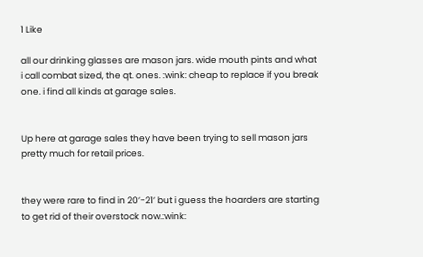1 Like

all our drinking glasses are mason jars. wide mouth pints and what i call combat sized, the qt. ones. :wink: cheap to replace if you break one. i find all kinds at garage sales.


Up here at garage sales they have been trying to sell mason jars pretty much for retail prices.


they were rare to find in 20’-21’ but i guess the hoarders are starting to get rid of their overstock now.:wink: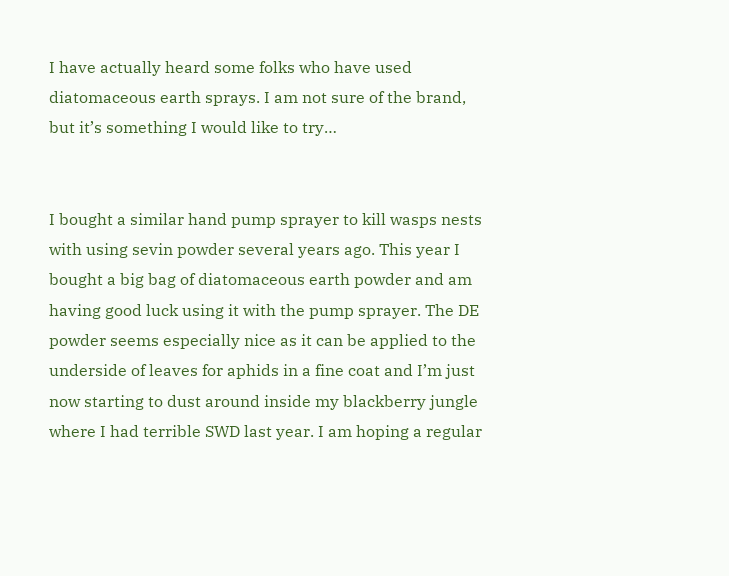I have actually heard some folks who have used diatomaceous earth sprays. I am not sure of the brand, but it’s something I would like to try…


I bought a similar hand pump sprayer to kill wasps nests with using sevin powder several years ago. This year I bought a big bag of diatomaceous earth powder and am having good luck using it with the pump sprayer. The DE powder seems especially nice as it can be applied to the underside of leaves for aphids in a fine coat and I’m just now starting to dust around inside my blackberry jungle where I had terrible SWD last year. I am hoping a regular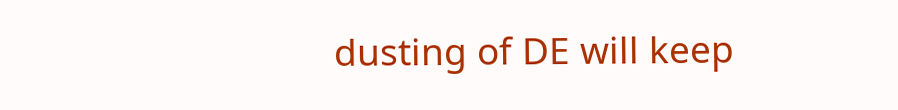dusting of DE will keep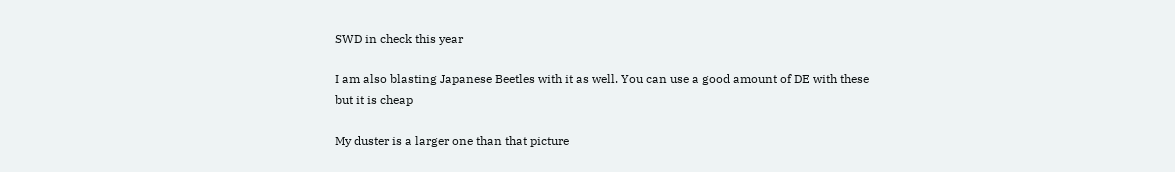SWD in check this year

I am also blasting Japanese Beetles with it as well. You can use a good amount of DE with these but it is cheap

My duster is a larger one than that picture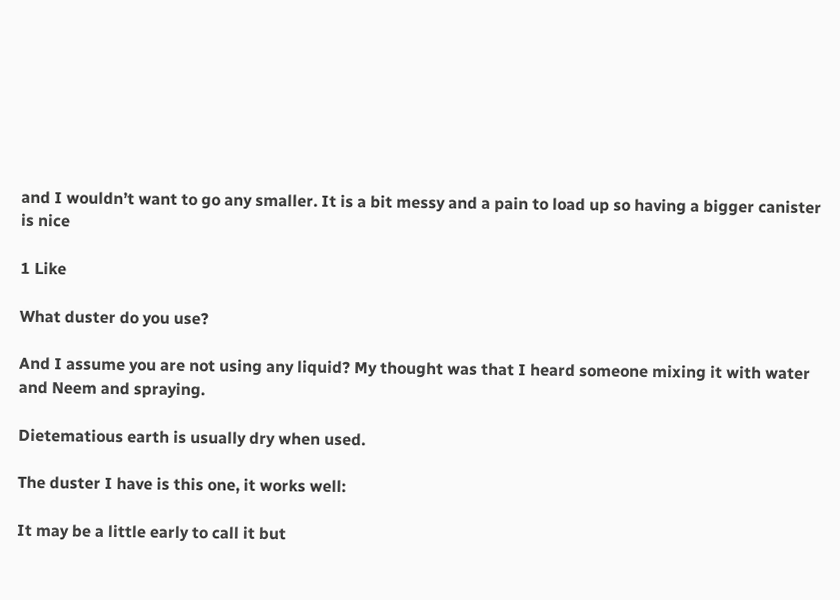and I wouldn’t want to go any smaller. It is a bit messy and a pain to load up so having a bigger canister is nice

1 Like

What duster do you use?

And I assume you are not using any liquid? My thought was that I heard someone mixing it with water and Neem and spraying.

Dietematious earth is usually dry when used.

The duster I have is this one, it works well:

It may be a little early to call it but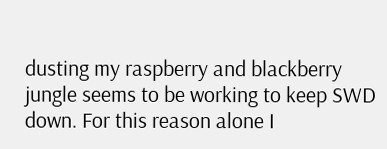dusting my raspberry and blackberry jungle seems to be working to keep SWD down. For this reason alone I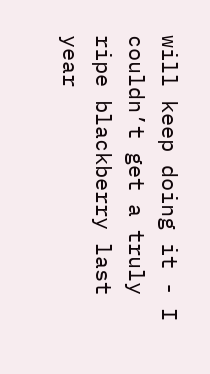will keep doing it - I couldn’t get a truly ripe blackberry last year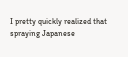I pretty quickly realized that spraying Japanese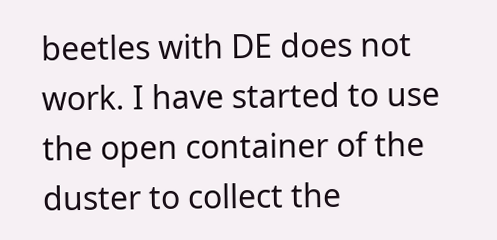beetles with DE does not work. I have started to use the open container of the duster to collect the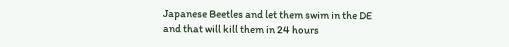Japanese Beetles and let them swim in the DE and that will kill them in 24 hours